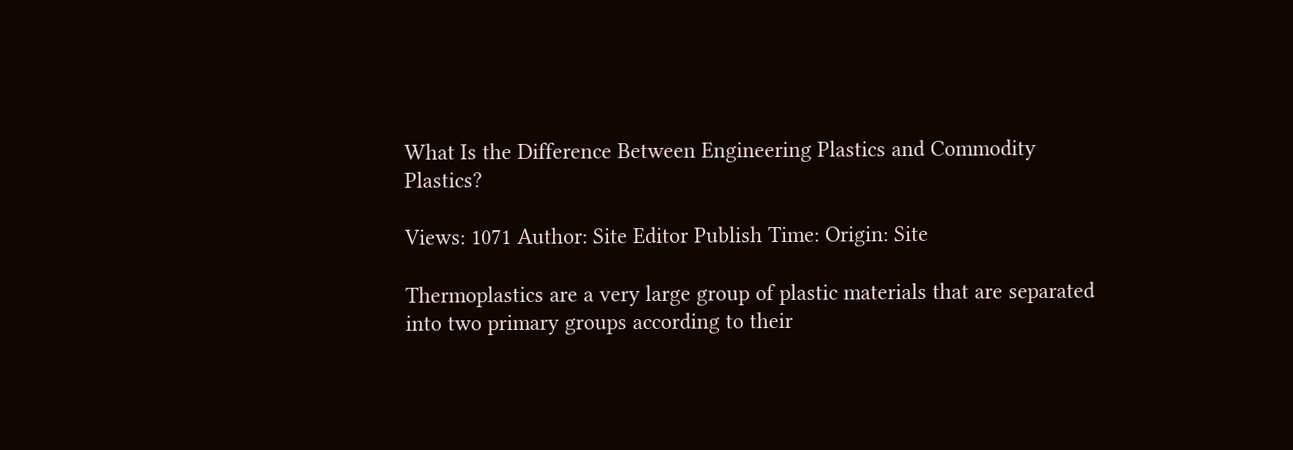What Is the Difference Between Engineering Plastics and Commodity Plastics?

Views: 1071 Author: Site Editor Publish Time: Origin: Site

Thermoplastics are a very large group of plastic materials that are separated into two primary groups according to their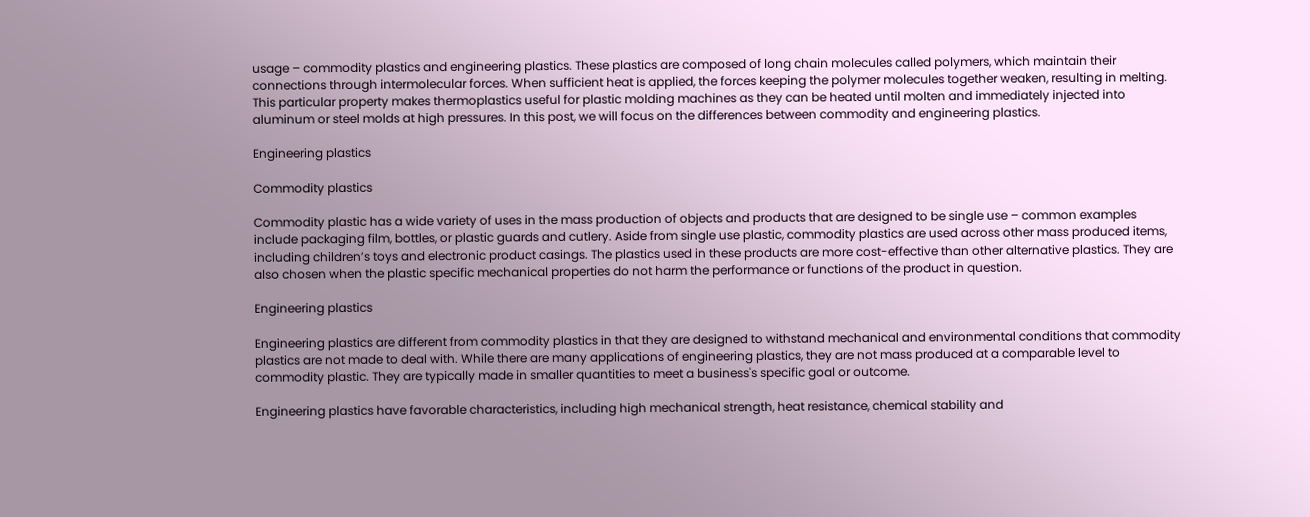usage – commodity plastics and engineering plastics. These plastics are composed of long chain molecules called polymers, which maintain their connections through intermolecular forces. When sufficient heat is applied, the forces keeping the polymer molecules together weaken, resulting in melting. This particular property makes thermoplastics useful for plastic molding machines as they can be heated until molten and immediately injected into aluminum or steel molds at high pressures. In this post, we will focus on the differences between commodity and engineering plastics.

Engineering plastics

Commodity plastics

Commodity plastic has a wide variety of uses in the mass production of objects and products that are designed to be single use – common examples include packaging film, bottles, or plastic guards and cutlery. Aside from single use plastic, commodity plastics are used across other mass produced items, including children’s toys and electronic product casings. The plastics used in these products are more cost-effective than other alternative plastics. They are also chosen when the plastic specific mechanical properties do not harm the performance or functions of the product in question.

Engineering plastics

Engineering plastics are different from commodity plastics in that they are designed to withstand mechanical and environmental conditions that commodity plastics are not made to deal with. While there are many applications of engineering plastics, they are not mass produced at a comparable level to commodity plastic. They are typically made in smaller quantities to meet a business's specific goal or outcome.

Engineering plastics have favorable characteristics, including high mechanical strength, heat resistance, chemical stability and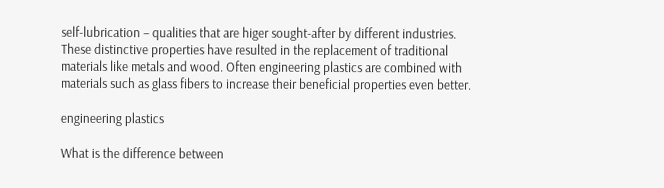self-lubrication – qualities that are higer sought-after by different industries. These distinctive properties have resulted in the replacement of traditional materials like metals and wood. Often engineering plastics are combined with materials such as glass fibers to increase their beneficial properties even better.

engineering plastics

What is the difference between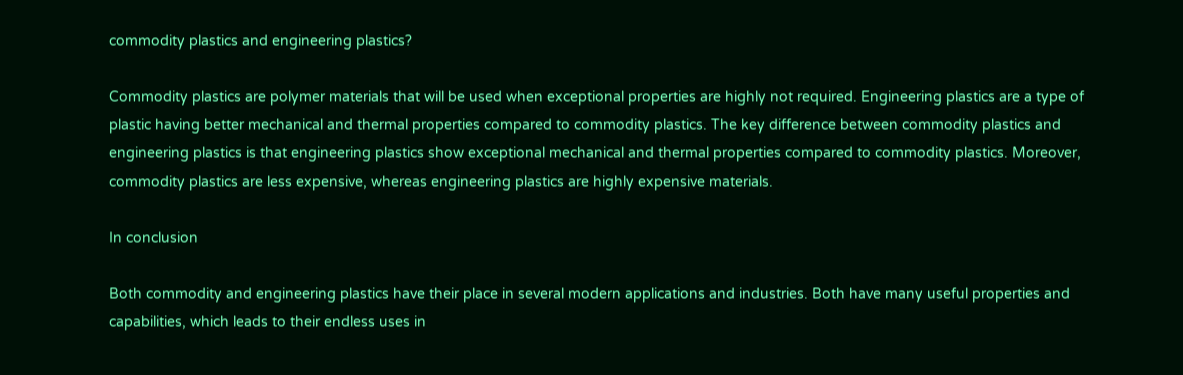commodity plastics and engineering plastics?

Commodity plastics are polymer materials that will be used when exceptional properties are highly not required. Engineering plastics are a type of plastic having better mechanical and thermal properties compared to commodity plastics. The key difference between commodity plastics and engineering plastics is that engineering plastics show exceptional mechanical and thermal properties compared to commodity plastics. Moreover, commodity plastics are less expensive, whereas engineering plastics are highly expensive materials.

In conclusion

Both commodity and engineering plastics have their place in several modern applications and industries. Both have many useful properties and capabilities, which leads to their endless uses in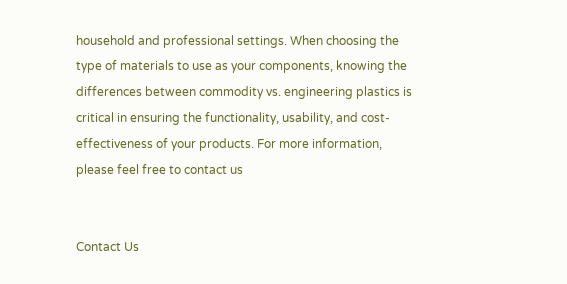household and professional settings. When choosing the type of materials to use as your components, knowing the differences between commodity vs. engineering plastics is critical in ensuring the functionality, usability, and cost-effectiveness of your products. For more information, please feel free to contact us


Contact Us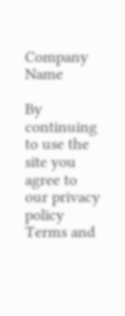Company Name

By continuing to use the site you agree to our privacy policy Terms and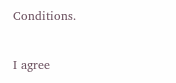Conditions.

I agree